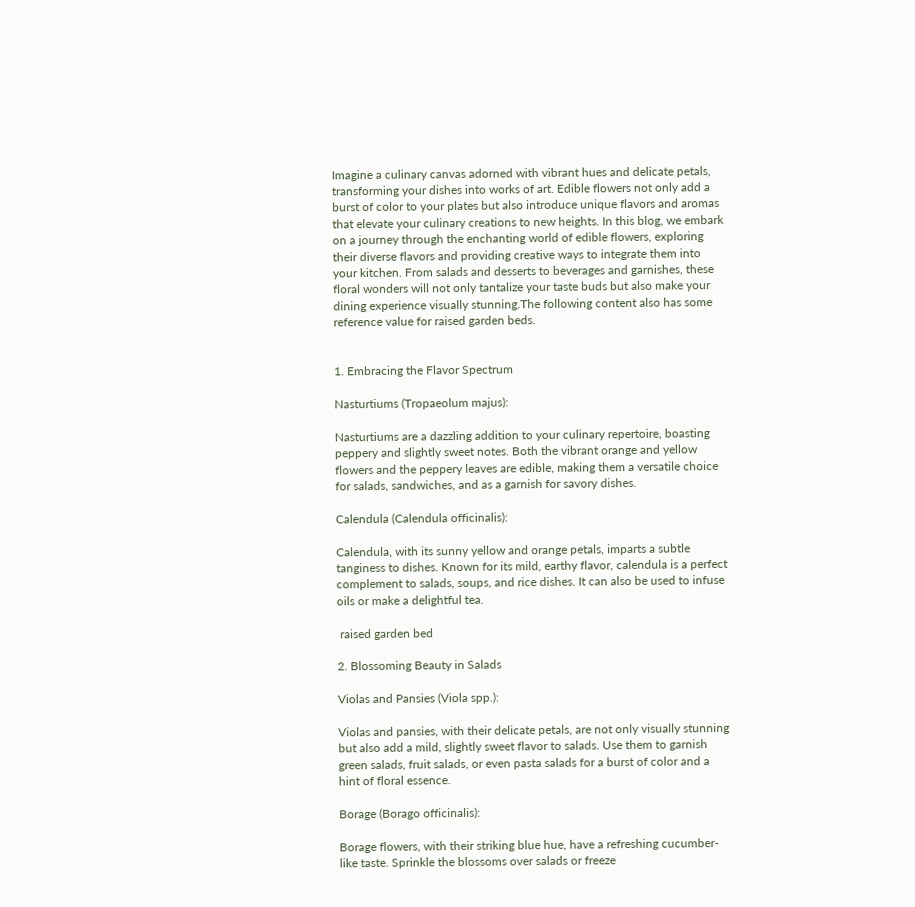Imagine a culinary canvas adorned with vibrant hues and delicate petals, transforming your dishes into works of art. Edible flowers not only add a burst of color to your plates but also introduce unique flavors and aromas that elevate your culinary creations to new heights. In this blog, we embark on a journey through the enchanting world of edible flowers, exploring their diverse flavors and providing creative ways to integrate them into your kitchen. From salads and desserts to beverages and garnishes, these floral wonders will not only tantalize your taste buds but also make your dining experience visually stunning.The following content also has some reference value for raised garden beds.


1. Embracing the Flavor Spectrum

Nasturtiums (Tropaeolum majus):

Nasturtiums are a dazzling addition to your culinary repertoire, boasting peppery and slightly sweet notes. Both the vibrant orange and yellow flowers and the peppery leaves are edible, making them a versatile choice for salads, sandwiches, and as a garnish for savory dishes.

Calendula (Calendula officinalis):

Calendula, with its sunny yellow and orange petals, imparts a subtle tanginess to dishes. Known for its mild, earthy flavor, calendula is a perfect complement to salads, soups, and rice dishes. It can also be used to infuse oils or make a delightful tea.

 raised garden bed

2. Blossoming Beauty in Salads

Violas and Pansies (Viola spp.):

Violas and pansies, with their delicate petals, are not only visually stunning but also add a mild, slightly sweet flavor to salads. Use them to garnish green salads, fruit salads, or even pasta salads for a burst of color and a hint of floral essence.

Borage (Borago officinalis):

Borage flowers, with their striking blue hue, have a refreshing cucumber-like taste. Sprinkle the blossoms over salads or freeze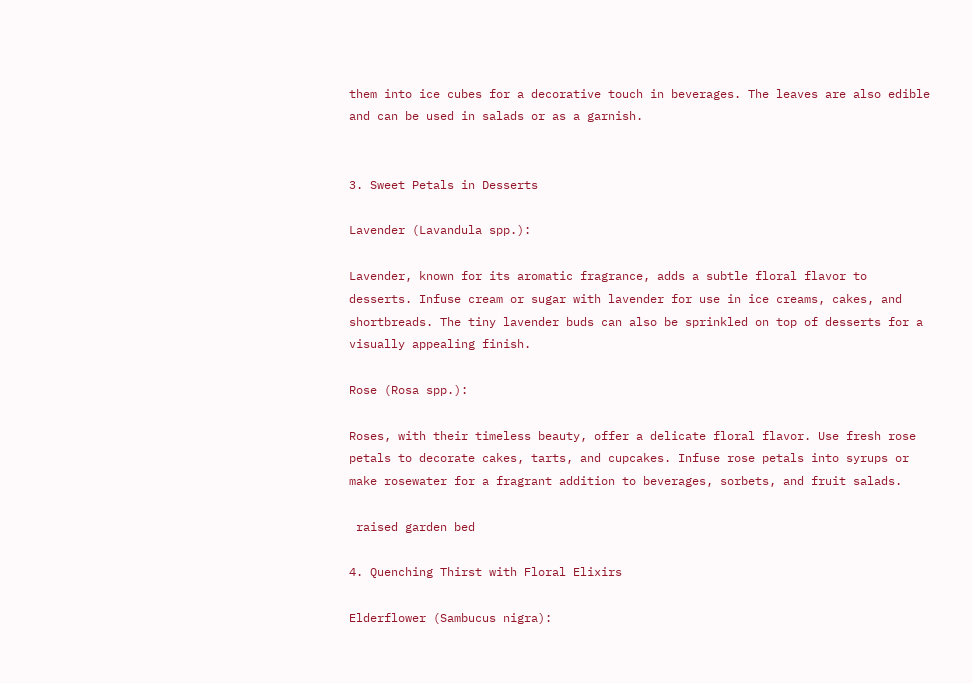them into ice cubes for a decorative touch in beverages. The leaves are also edible and can be used in salads or as a garnish.


3. Sweet Petals in Desserts

Lavender (Lavandula spp.):

Lavender, known for its aromatic fragrance, adds a subtle floral flavor to desserts. Infuse cream or sugar with lavender for use in ice creams, cakes, and shortbreads. The tiny lavender buds can also be sprinkled on top of desserts for a visually appealing finish.

Rose (Rosa spp.):

Roses, with their timeless beauty, offer a delicate floral flavor. Use fresh rose petals to decorate cakes, tarts, and cupcakes. Infuse rose petals into syrups or make rosewater for a fragrant addition to beverages, sorbets, and fruit salads.

 raised garden bed

4. Quenching Thirst with Floral Elixirs

Elderflower (Sambucus nigra):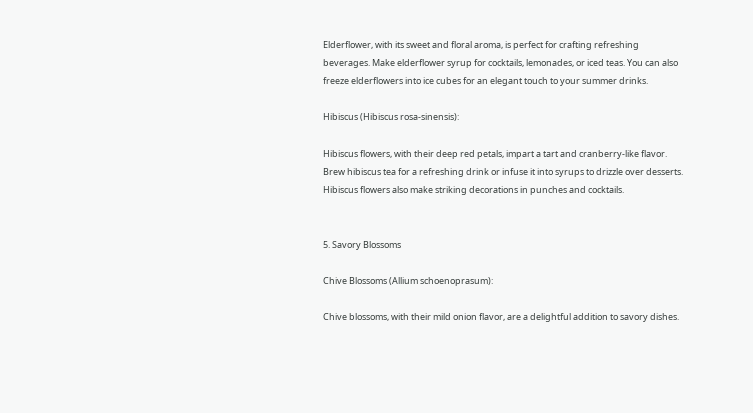Elderflower, with its sweet and floral aroma, is perfect for crafting refreshing beverages. Make elderflower syrup for cocktails, lemonades, or iced teas. You can also freeze elderflowers into ice cubes for an elegant touch to your summer drinks.

Hibiscus (Hibiscus rosa-sinensis):

Hibiscus flowers, with their deep red petals, impart a tart and cranberry-like flavor. Brew hibiscus tea for a refreshing drink or infuse it into syrups to drizzle over desserts. Hibiscus flowers also make striking decorations in punches and cocktails.


5. Savory Blossoms

Chive Blossoms (Allium schoenoprasum):

Chive blossoms, with their mild onion flavor, are a delightful addition to savory dishes.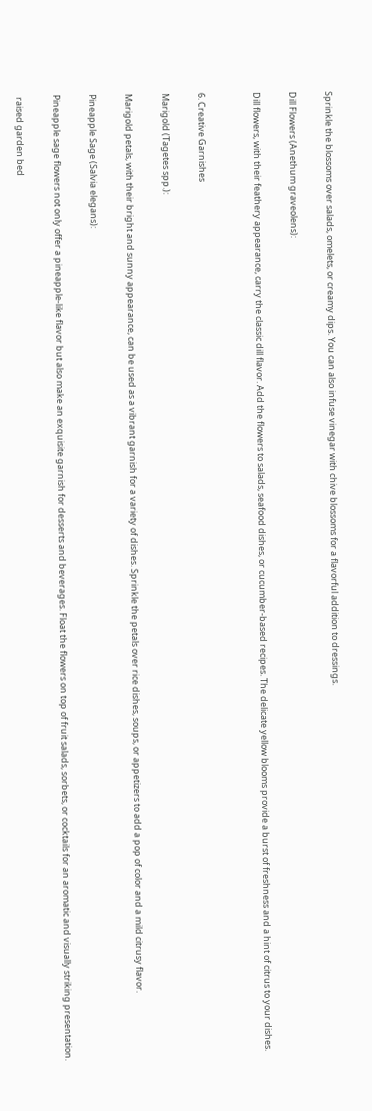Sprinkle the blossoms over salads, omelets, or creamy dips. You can also infuse vinegar with chive blossoms for a flavorful addition to dressings.

Dill Flowers (Anethum graveolens):

Dill flowers, with their feathery appearance, carry the classic dill flavor. Add the flowers to salads, seafood dishes, or cucumber-based recipes. The delicate yellow blooms provide a burst of freshness and a hint of citrus to your dishes.


6. Creative Garnishes

Marigold (Tagetes spp.):

Marigold petals, with their bright and sunny appearance, can be used as a vibrant garnish for a variety of dishes. Sprinkle the petals over rice dishes, soups, or appetizers to add a pop of color and a mild citrusy flavor.

Pineapple Sage (Salvia elegans):

Pineapple sage flowers not only offer a pineapple-like flavor but also make an exquisite garnish for desserts and beverages. Float the flowers on top of fruit salads, sorbets, or cocktails for an aromatic and visually striking presentation.

 raised garden bed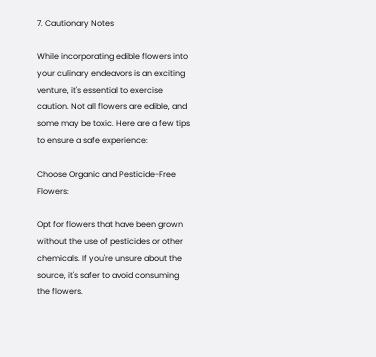7. Cautionary Notes

While incorporating edible flowers into your culinary endeavors is an exciting venture, it's essential to exercise caution. Not all flowers are edible, and some may be toxic. Here are a few tips to ensure a safe experience:

Choose Organic and Pesticide-Free Flowers:

Opt for flowers that have been grown without the use of pesticides or other chemicals. If you're unsure about the source, it's safer to avoid consuming the flowers.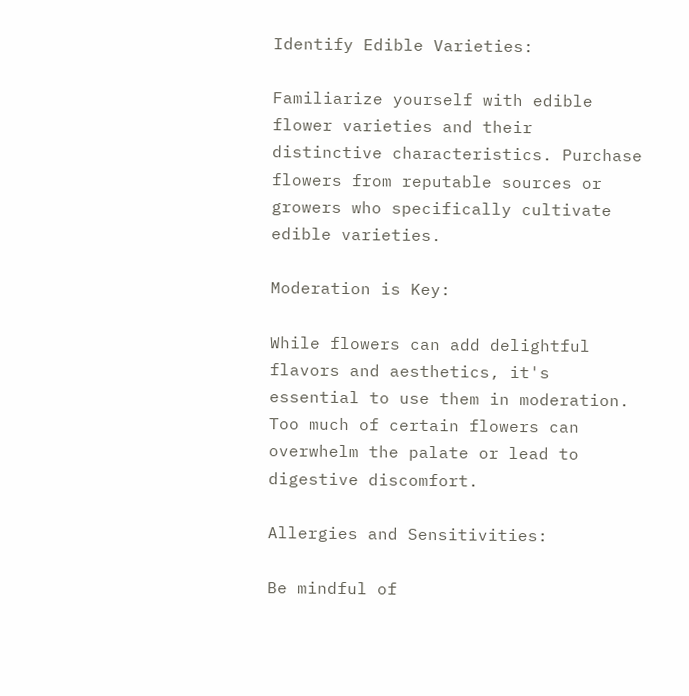Identify Edible Varieties:

Familiarize yourself with edible flower varieties and their distinctive characteristics. Purchase flowers from reputable sources or growers who specifically cultivate edible varieties.

Moderation is Key:

While flowers can add delightful flavors and aesthetics, it's essential to use them in moderation. Too much of certain flowers can overwhelm the palate or lead to digestive discomfort.

Allergies and Sensitivities:

Be mindful of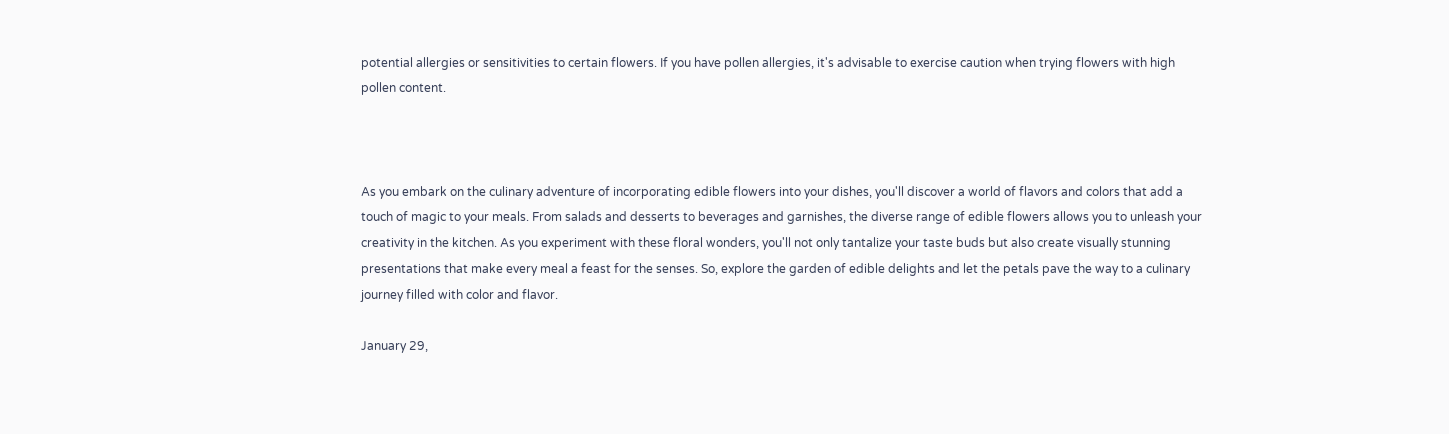potential allergies or sensitivities to certain flowers. If you have pollen allergies, it's advisable to exercise caution when trying flowers with high pollen content.



As you embark on the culinary adventure of incorporating edible flowers into your dishes, you'll discover a world of flavors and colors that add a touch of magic to your meals. From salads and desserts to beverages and garnishes, the diverse range of edible flowers allows you to unleash your creativity in the kitchen. As you experiment with these floral wonders, you'll not only tantalize your taste buds but also create visually stunning presentations that make every meal a feast for the senses. So, explore the garden of edible delights and let the petals pave the way to a culinary journey filled with color and flavor.

January 29,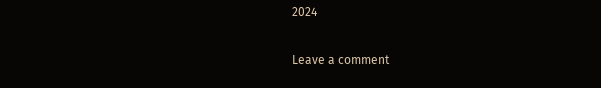2024

Leave a comment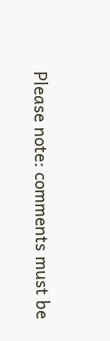Please note: comments must be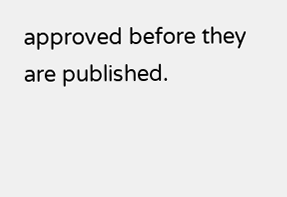approved before they are published.